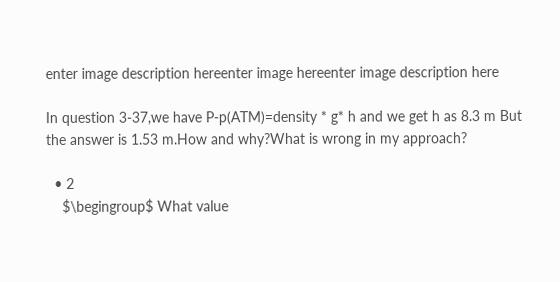enter image description hereenter image hereenter image description here

In question 3-37,we have P-p(ATM)=density * g* h and we get h as 8.3 m But the answer is 1.53 m.How and why?What is wrong in my approach?

  • 2
    $\begingroup$ What value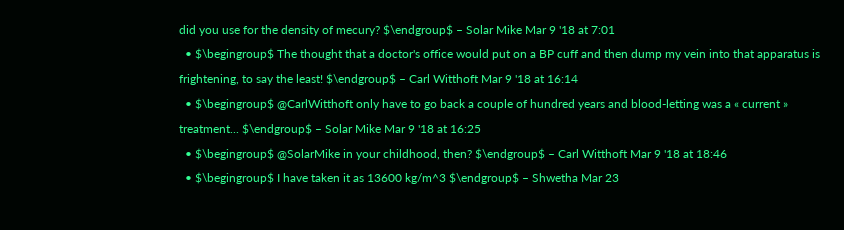did you use for the density of mecury? $\endgroup$ – Solar Mike Mar 9 '18 at 7:01
  • $\begingroup$ The thought that a doctor's office would put on a BP cuff and then dump my vein into that apparatus is frightening, to say the least! $\endgroup$ – Carl Witthoft Mar 9 '18 at 16:14
  • $\begingroup$ @CarlWitthoft only have to go back a couple of hundred years and blood-letting was a « current » treatment... $\endgroup$ – Solar Mike Mar 9 '18 at 16:25
  • $\begingroup$ @SolarMike in your childhood, then? $\endgroup$ – Carl Witthoft Mar 9 '18 at 18:46
  • $\begingroup$ I have taken it as 13600 kg/m^3 $\endgroup$ – Shwetha Mar 23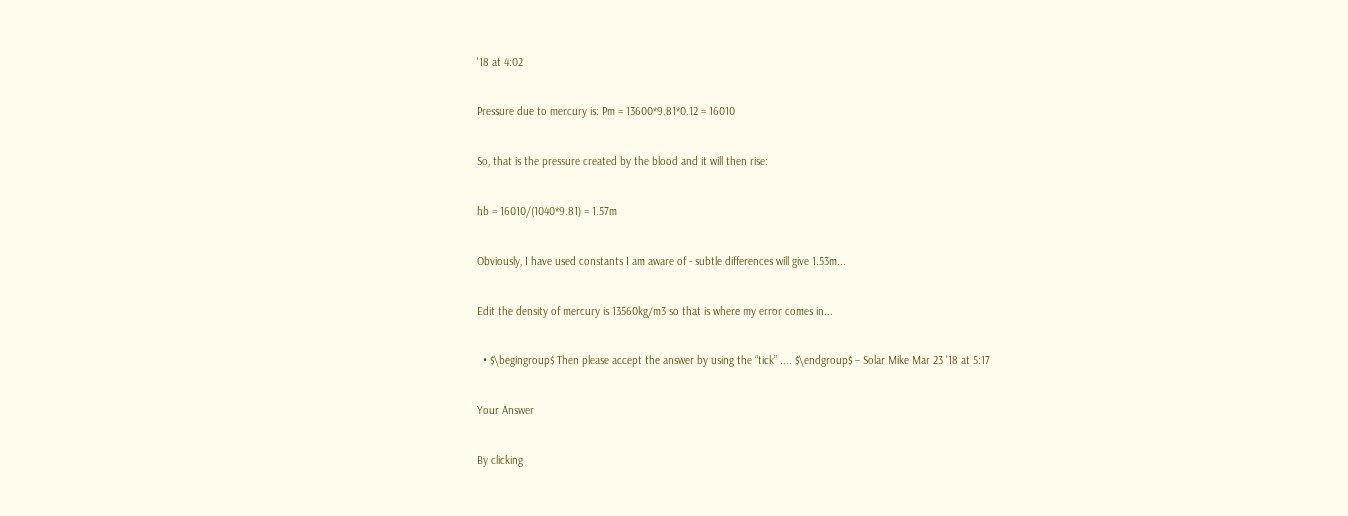'18 at 4:02

Pressure due to mercury is: Pm = 13600*9.81*0.12 = 16010

So, that is the pressure created by the blood and it will then rise:

hb = 16010/(1040*9.81) = 1.57m

Obviously, I have used constants I am aware of - subtle differences will give 1.53m...

Edit the density of mercury is 13560kg/m3 so that is where my error comes in...

  • $\begingroup$ Then please accept the answer by using the “tick” .... $\endgroup$ – Solar Mike Mar 23 '18 at 5:17

Your Answer

By clicking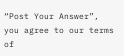“Post Your Answer”, you agree to our terms of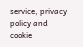service, privacy policy and cookie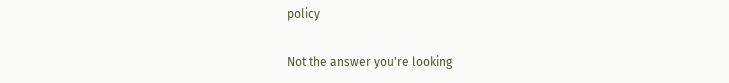policy

Not the answer you're looking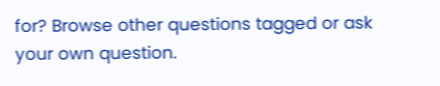for? Browse other questions tagged or ask your own question.